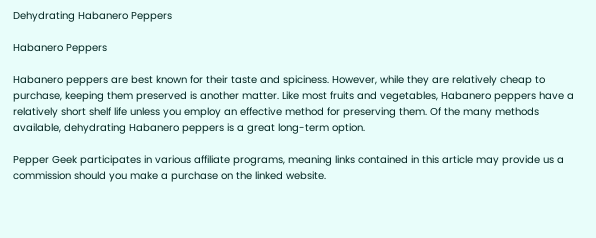Dehydrating Habanero Peppers

Habanero Peppers

Habanero peppers are best known for their taste and spiciness. However, while they are relatively cheap to purchase, keeping them preserved is another matter. Like most fruits and vegetables, Habanero peppers have a relatively short shelf life unless you employ an effective method for preserving them. Of the many methods available, dehydrating Habanero peppers is a great long-term option.

Pepper Geek participates in various affiliate programs, meaning links contained in this article may provide us a commission should you make a purchase on the linked website.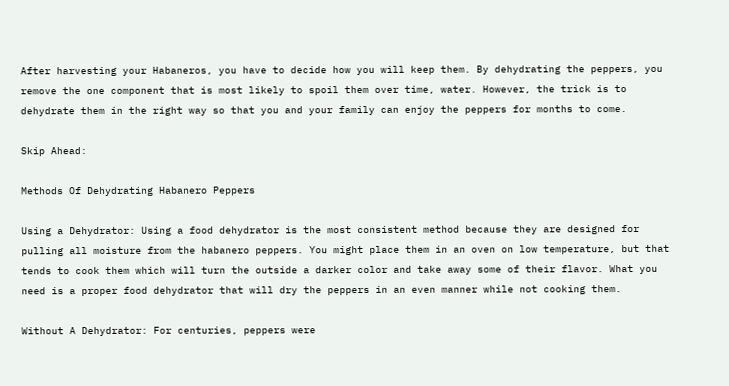After harvesting your Habaneros, you have to decide how you will keep them. By dehydrating the peppers, you remove the one component that is most likely to spoil them over time, water. However, the trick is to dehydrate them in the right way so that you and your family can enjoy the peppers for months to come.

Skip Ahead:

Methods Of Dehydrating Habanero Peppers

Using a Dehydrator: Using a food dehydrator is the most consistent method because they are designed for pulling all moisture from the habanero peppers. You might place them in an oven on low temperature, but that tends to cook them which will turn the outside a darker color and take away some of their flavor. What you need is a proper food dehydrator that will dry the peppers in an even manner while not cooking them.

Without A Dehydrator: For centuries, peppers were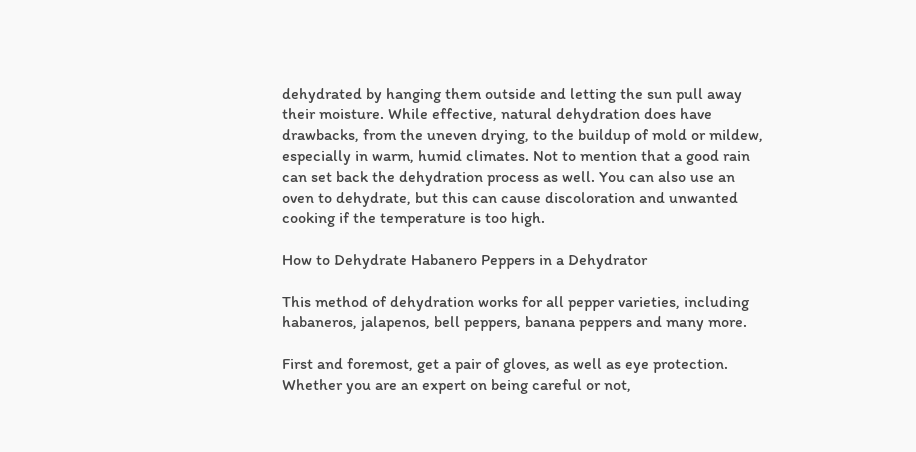dehydrated by hanging them outside and letting the sun pull away their moisture. While effective, natural dehydration does have drawbacks, from the uneven drying, to the buildup of mold or mildew, especially in warm, humid climates. Not to mention that a good rain can set back the dehydration process as well. You can also use an oven to dehydrate, but this can cause discoloration and unwanted cooking if the temperature is too high.

How to Dehydrate Habanero Peppers in a Dehydrator

This method of dehydration works for all pepper varieties, including habaneros, jalapenos, bell peppers, banana peppers and many more.

First and foremost, get a pair of gloves, as well as eye protection. Whether you are an expert on being careful or not,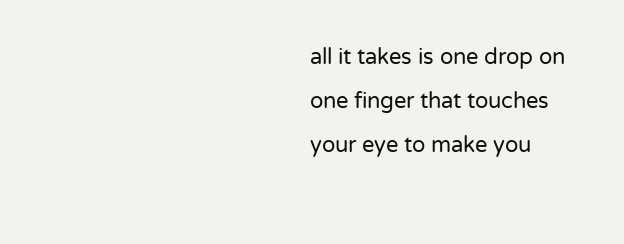all it takes is one drop on one finger that touches your eye to make you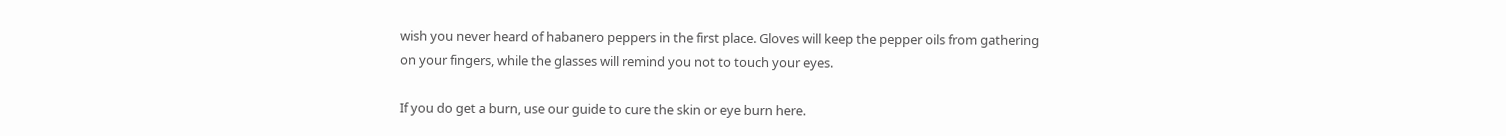wish you never heard of habanero peppers in the first place. Gloves will keep the pepper oils from gathering on your fingers, while the glasses will remind you not to touch your eyes.

If you do get a burn, use our guide to cure the skin or eye burn here.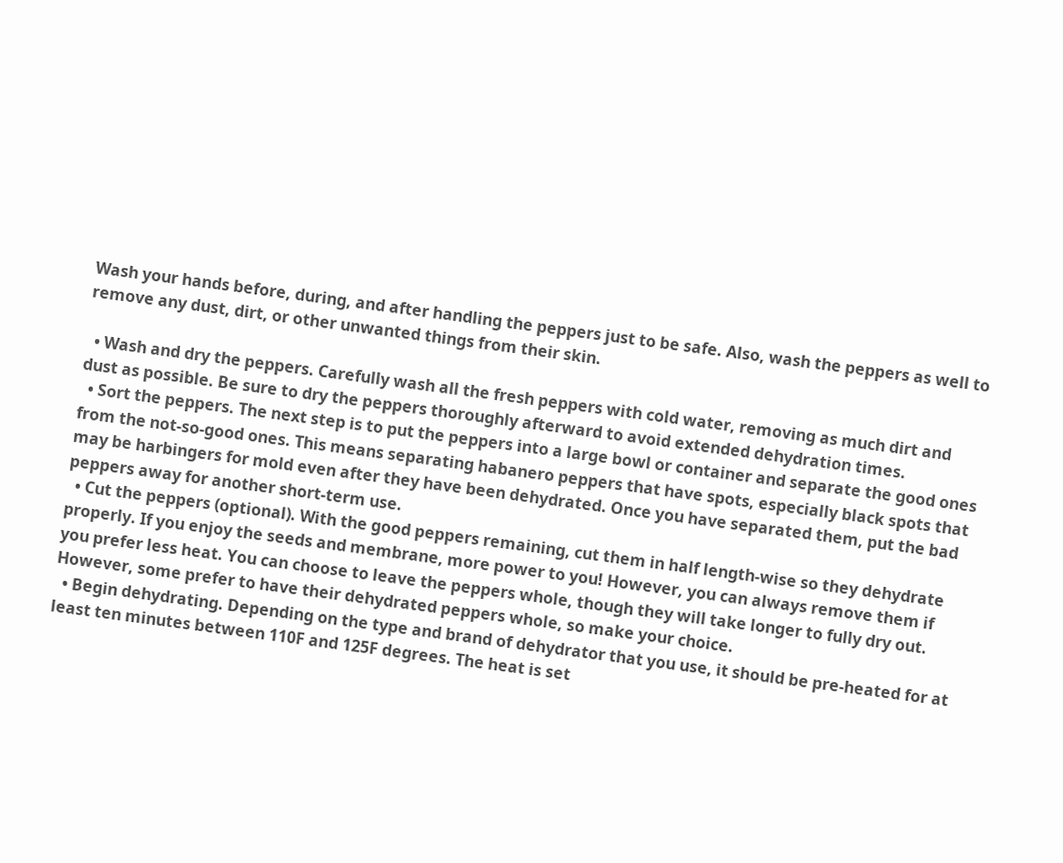Wash your hands before, during, and after handling the peppers just to be safe. Also, wash the peppers as well to remove any dust, dirt, or other unwanted things from their skin.

  • Wash and dry the peppers. Carefully wash all the fresh peppers with cold water, removing as much dirt and dust as possible. Be sure to dry the peppers thoroughly afterward to avoid extended dehydration times.
  • Sort the peppers. The next step is to put the peppers into a large bowl or container and separate the good ones from the not-so-good ones. This means separating habanero peppers that have spots, especially black spots that may be harbingers for mold even after they have been dehydrated. Once you have separated them, put the bad peppers away for another short-term use.
  • Cut the peppers (optional). With the good peppers remaining, cut them in half length-wise so they dehydrate properly. If you enjoy the seeds and membrane, more power to you! However, you can always remove them if you prefer less heat. You can choose to leave the peppers whole, though they will take longer to fully dry out. However, some prefer to have their dehydrated peppers whole, so make your choice.
  • Begin dehydrating. Depending on the type and brand of dehydrator that you use, it should be pre-heated for at least ten minutes between 110F and 125F degrees. The heat is set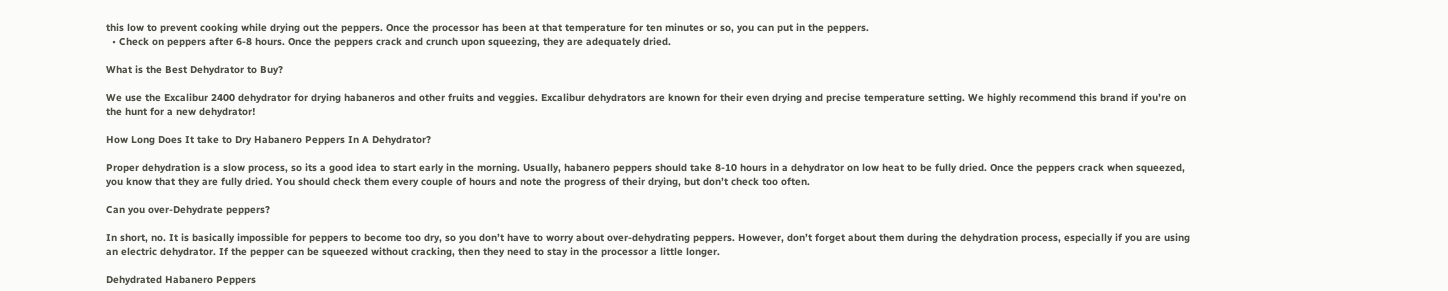this low to prevent cooking while drying out the peppers. Once the processor has been at that temperature for ten minutes or so, you can put in the peppers.
  • Check on peppers after 6-8 hours. Once the peppers crack and crunch upon squeezing, they are adequately dried.

What is the Best Dehydrator to Buy?

We use the Excalibur 2400 dehydrator for drying habaneros and other fruits and veggies. Excalibur dehydrators are known for their even drying and precise temperature setting. We highly recommend this brand if you’re on the hunt for a new dehydrator!

How Long Does It take to Dry Habanero Peppers In A Dehydrator?

Proper dehydration is a slow process, so its a good idea to start early in the morning. Usually, habanero peppers should take 8-10 hours in a dehydrator on low heat to be fully dried. Once the peppers crack when squeezed, you know that they are fully dried. You should check them every couple of hours and note the progress of their drying, but don’t check too often.

Can you over-Dehydrate peppers?

In short, no. It is basically impossible for peppers to become too dry, so you don’t have to worry about over-dehydrating peppers. However, don’t forget about them during the dehydration process, especially if you are using an electric dehydrator. If the pepper can be squeezed without cracking, then they need to stay in the processor a little longer.

Dehydrated Habanero Peppers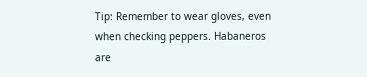Tip: Remember to wear gloves, even when checking peppers. Habaneros are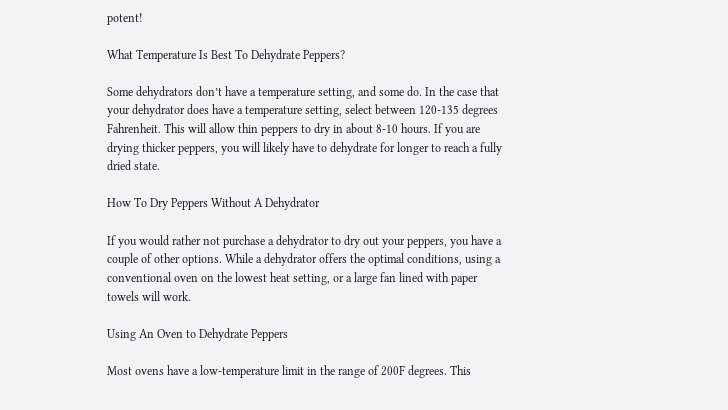potent!

What Temperature Is Best To Dehydrate Peppers?

Some dehydrators don’t have a temperature setting, and some do. In the case that your dehydrator does have a temperature setting, select between 120-135 degrees Fahrenheit. This will allow thin peppers to dry in about 8-10 hours. If you are drying thicker peppers, you will likely have to dehydrate for longer to reach a fully dried state.

How To Dry Peppers Without A Dehydrator

If you would rather not purchase a dehydrator to dry out your peppers, you have a couple of other options. While a dehydrator offers the optimal conditions, using a conventional oven on the lowest heat setting, or a large fan lined with paper towels will work.

Using An Oven to Dehydrate Peppers

Most ovens have a low-temperature limit in the range of 200F degrees. This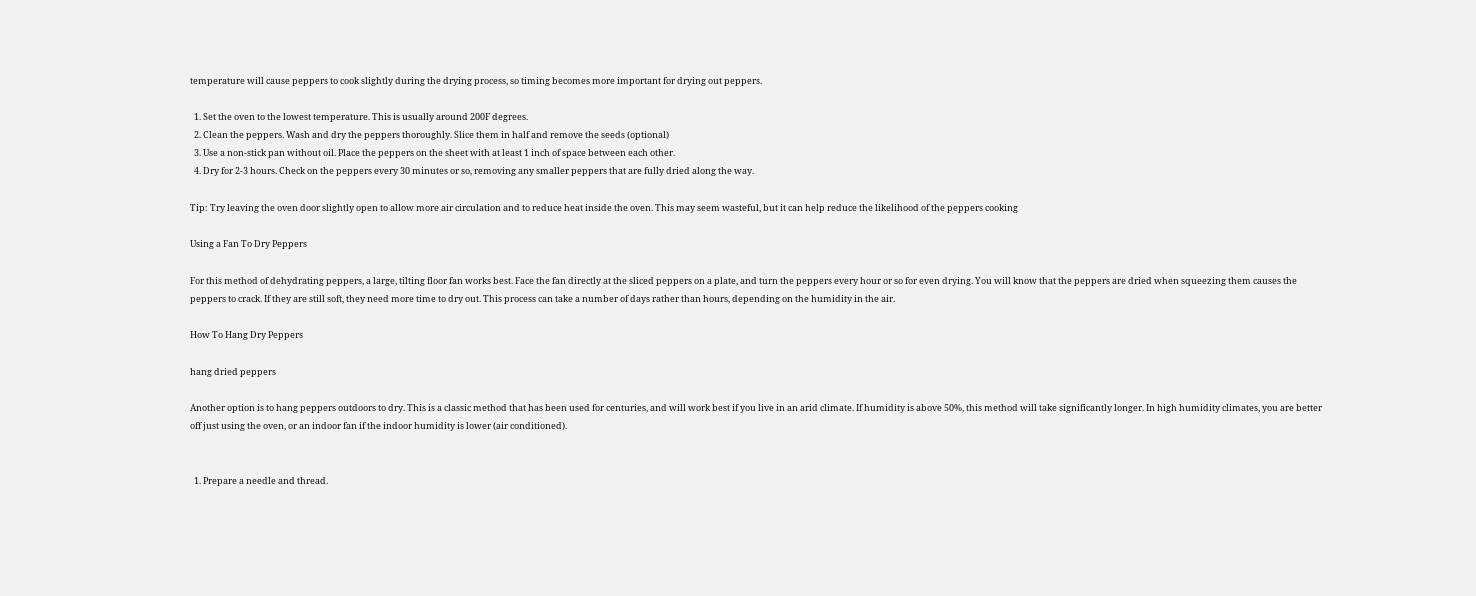temperature will cause peppers to cook slightly during the drying process, so timing becomes more important for drying out peppers.

  1. Set the oven to the lowest temperature. This is usually around 200F degrees.
  2. Clean the peppers. Wash and dry the peppers thoroughly. Slice them in half and remove the seeds (optional)
  3. Use a non-stick pan without oil. Place the peppers on the sheet with at least 1 inch of space between each other.
  4. Dry for 2-3 hours. Check on the peppers every 30 minutes or so, removing any smaller peppers that are fully dried along the way.

Tip: Try leaving the oven door slightly open to allow more air circulation and to reduce heat inside the oven. This may seem wasteful, but it can help reduce the likelihood of the peppers cooking

Using a Fan To Dry Peppers

For this method of dehydrating peppers, a large, tilting floor fan works best. Face the fan directly at the sliced peppers on a plate, and turn the peppers every hour or so for even drying. You will know that the peppers are dried when squeezing them causes the peppers to crack. If they are still soft, they need more time to dry out. This process can take a number of days rather than hours, depending on the humidity in the air.

How To Hang Dry Peppers

hang dried peppers

Another option is to hang peppers outdoors to dry. This is a classic method that has been used for centuries, and will work best if you live in an arid climate. If humidity is above 50%, this method will take significantly longer. In high humidity climates, you are better off just using the oven, or an indoor fan if the indoor humidity is lower (air conditioned).


  1. Prepare a needle and thread.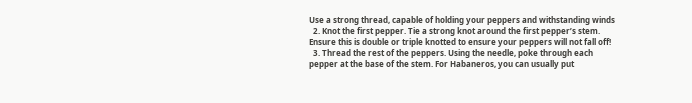Use a strong thread, capable of holding your peppers and withstanding winds
  2. Knot the first pepper. Tie a strong knot around the first pepper’s stem. Ensure this is double or triple knotted to ensure your peppers will not fall off!
  3. Thread the rest of the peppers. Using the needle, poke through each pepper at the base of the stem. For Habaneros, you can usually put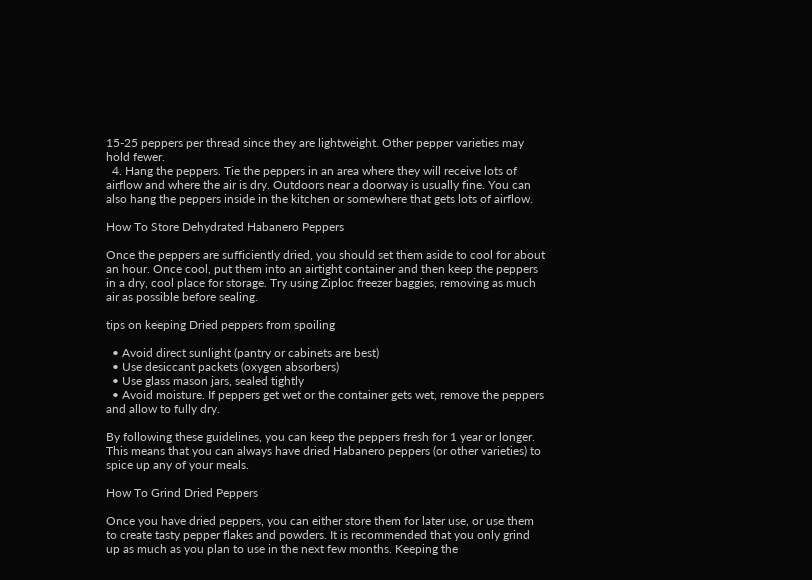15-25 peppers per thread since they are lightweight. Other pepper varieties may hold fewer.
  4. Hang the peppers. Tie the peppers in an area where they will receive lots of airflow and where the air is dry. Outdoors near a doorway is usually fine. You can also hang the peppers inside in the kitchen or somewhere that gets lots of airflow.

How To Store Dehydrated Habanero Peppers

Once the peppers are sufficiently dried, you should set them aside to cool for about an hour. Once cool, put them into an airtight container and then keep the peppers in a dry, cool place for storage. Try using Ziploc freezer baggies, removing as much air as possible before sealing.

tips on keeping Dried peppers from spoiling

  • Avoid direct sunlight (pantry or cabinets are best)
  • Use desiccant packets (oxygen absorbers)
  • Use glass mason jars, sealed tightly
  • Avoid moisture. If peppers get wet or the container gets wet, remove the peppers and allow to fully dry.

By following these guidelines, you can keep the peppers fresh for 1 year or longer. This means that you can always have dried Habanero peppers (or other varieties) to spice up any of your meals.

How To Grind Dried Peppers

Once you have dried peppers, you can either store them for later use, or use them to create tasty pepper flakes and powders. It is recommended that you only grind up as much as you plan to use in the next few months. Keeping the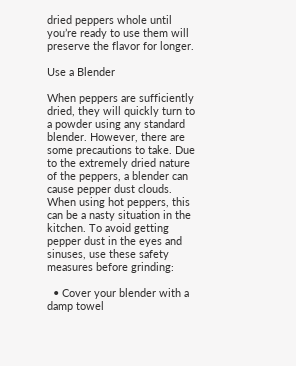dried peppers whole until you’re ready to use them will preserve the flavor for longer.

Use a Blender

When peppers are sufficiently dried, they will quickly turn to a powder using any standard blender. However, there are some precautions to take. Due to the extremely dried nature of the peppers, a blender can cause pepper dust clouds. When using hot peppers, this can be a nasty situation in the kitchen. To avoid getting pepper dust in the eyes and sinuses, use these safety measures before grinding:

  • Cover your blender with a damp towel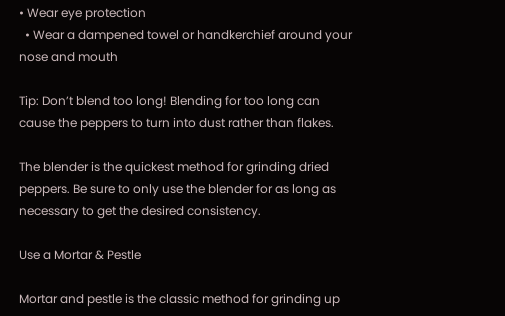• Wear eye protection
  • Wear a dampened towel or handkerchief around your nose and mouth

Tip: Don’t blend too long! Blending for too long can cause the peppers to turn into dust rather than flakes.

The blender is the quickest method for grinding dried peppers. Be sure to only use the blender for as long as necessary to get the desired consistency.

Use a Mortar & Pestle

Mortar and pestle is the classic method for grinding up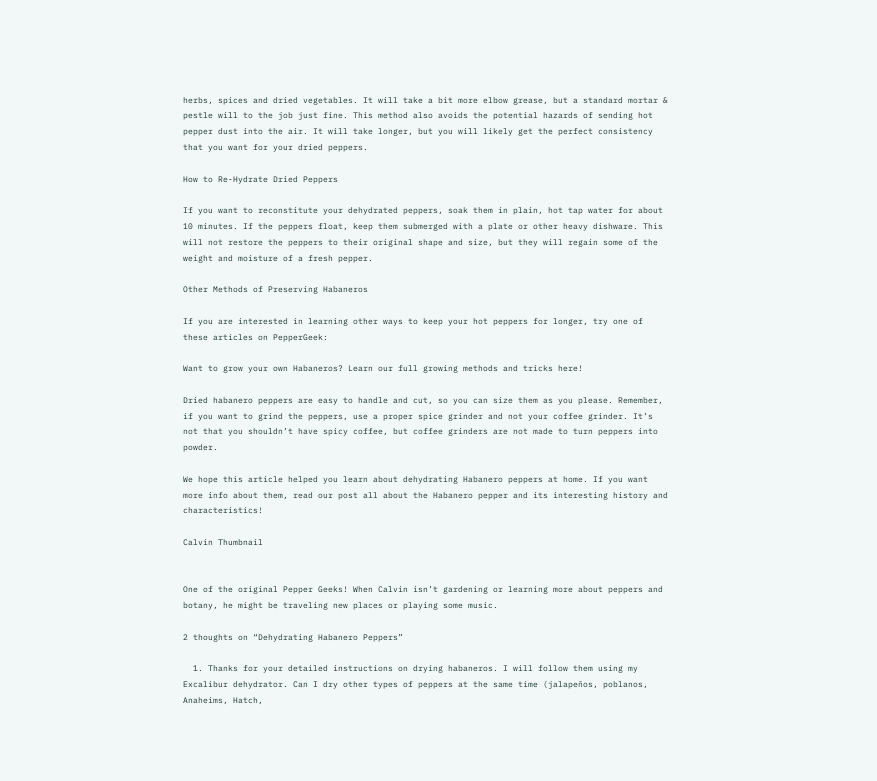herbs, spices and dried vegetables. It will take a bit more elbow grease, but a standard mortar & pestle will to the job just fine. This method also avoids the potential hazards of sending hot pepper dust into the air. It will take longer, but you will likely get the perfect consistency that you want for your dried peppers.

How to Re-Hydrate Dried Peppers

If you want to reconstitute your dehydrated peppers, soak them in plain, hot tap water for about 10 minutes. If the peppers float, keep them submerged with a plate or other heavy dishware. This will not restore the peppers to their original shape and size, but they will regain some of the weight and moisture of a fresh pepper.

Other Methods of Preserving Habaneros

If you are interested in learning other ways to keep your hot peppers for longer, try one of these articles on PepperGeek:

Want to grow your own Habaneros? Learn our full growing methods and tricks here!

Dried habanero peppers are easy to handle and cut, so you can size them as you please. Remember, if you want to grind the peppers, use a proper spice grinder and not your coffee grinder. It’s not that you shouldn’t have spicy coffee, but coffee grinders are not made to turn peppers into powder.

We hope this article helped you learn about dehydrating Habanero peppers at home. If you want more info about them, read our post all about the Habanero pepper and its interesting history and characteristics!

Calvin Thumbnail


One of the original Pepper Geeks! When Calvin isn’t gardening or learning more about peppers and botany, he might be traveling new places or playing some music.

2 thoughts on “Dehydrating Habanero Peppers”

  1. Thanks for your detailed instructions on drying habaneros. I will follow them using my Excalibur dehydrator. Can I dry other types of peppers at the same time (jalapeños, poblanos, Anaheims, Hatch,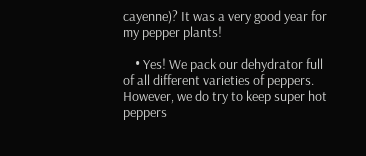cayenne)? It was a very good year for my pepper plants!

    • Yes! We pack our dehydrator full of all different varieties of peppers. However, we do try to keep super hot peppers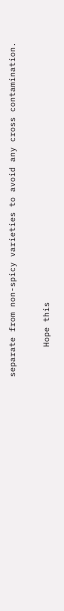separate from non-spicy varieties to avoid any cross contamination.

      Hope this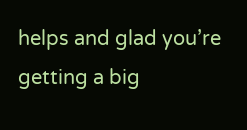helps and glad you’re getting a big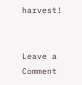harvest!


Leave a Comment